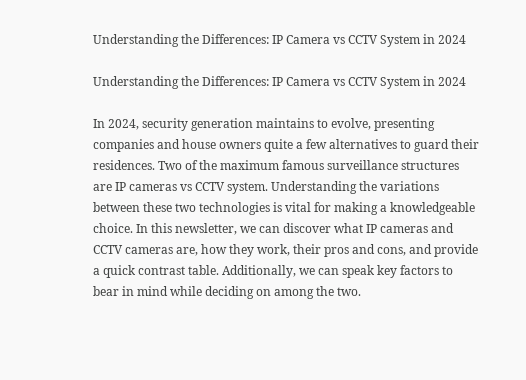Understanding the Differences: IP Camera vs CCTV System in 2024

Understanding the Differences: IP Camera vs CCTV System in 2024

In 2024, security generation maintains to evolve, presenting companies and house owners quite a few alternatives to guard their residences. Two of the maximum famous surveillance structures are IP cameras vs CCTV system. Understanding the variations between these two technologies is vital for making a knowledgeable choice. In this newsletter, we can discover what IP cameras and CCTV cameras are, how they work, their pros and cons, and provide a quick contrast table. Additionally, we can speak key factors to bear in mind while deciding on among the two.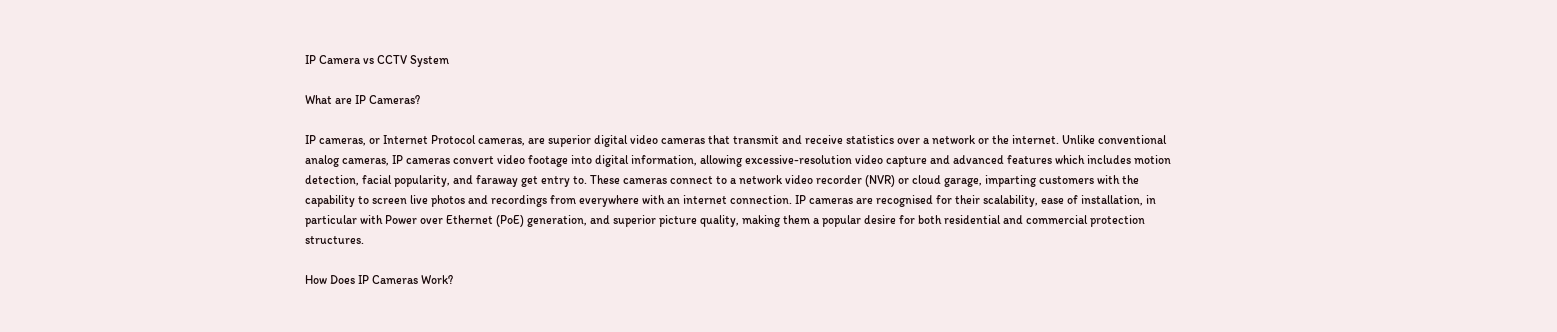IP Camera vs CCTV System

What are IP Cameras?

IP cameras, or Internet Protocol cameras, are superior digital video cameras that transmit and receive statistics over a network or the internet. Unlike conventional analog cameras, IP cameras convert video footage into digital information, allowing excessive-resolution video capture and advanced features which includes motion detection, facial popularity, and faraway get entry to. These cameras connect to a network video recorder (NVR) or cloud garage, imparting customers with the capability to screen live photos and recordings from everywhere with an internet connection. IP cameras are recognised for their scalability, ease of installation, in particular with Power over Ethernet (PoE) generation, and superior picture quality, making them a popular desire for both residential and commercial protection structures.

How Does IP Cameras Work?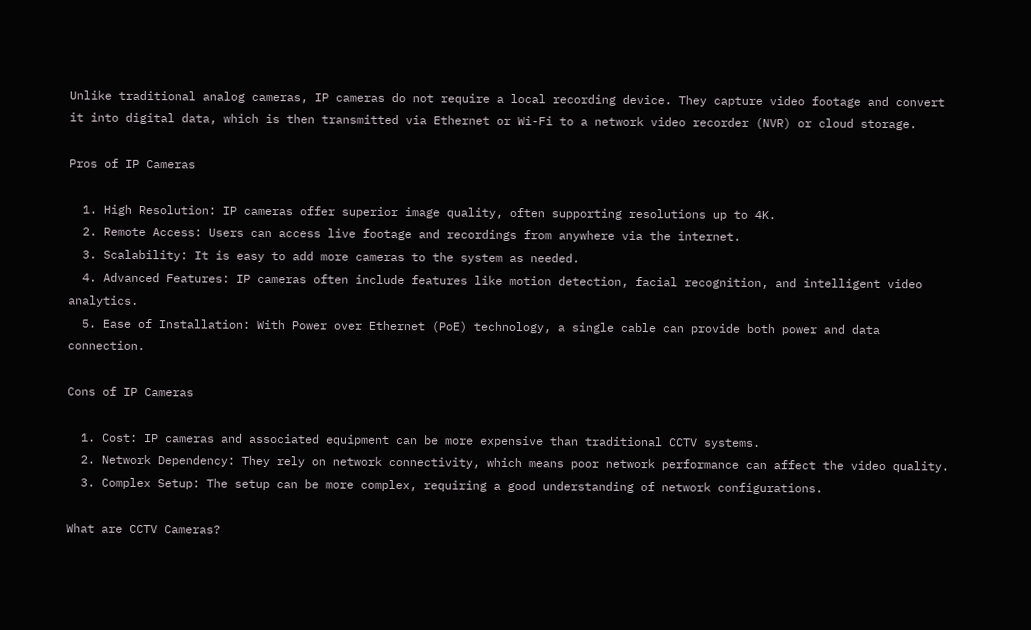Unlike traditional analog cameras, IP cameras do not require a local recording device. They capture video footage and convert it into digital data, which is then transmitted via Ethernet or Wi-Fi to a network video recorder (NVR) or cloud storage.

Pros of IP Cameras

  1. High Resolution: IP cameras offer superior image quality, often supporting resolutions up to 4K.
  2. Remote Access: Users can access live footage and recordings from anywhere via the internet.
  3. Scalability: It is easy to add more cameras to the system as needed.
  4. Advanced Features: IP cameras often include features like motion detection, facial recognition, and intelligent video analytics.
  5. Ease of Installation: With Power over Ethernet (PoE) technology, a single cable can provide both power and data connection.

Cons of IP Cameras

  1. Cost: IP cameras and associated equipment can be more expensive than traditional CCTV systems.
  2. Network Dependency: They rely on network connectivity, which means poor network performance can affect the video quality.
  3. Complex Setup: The setup can be more complex, requiring a good understanding of network configurations.

What are CCTV Cameras?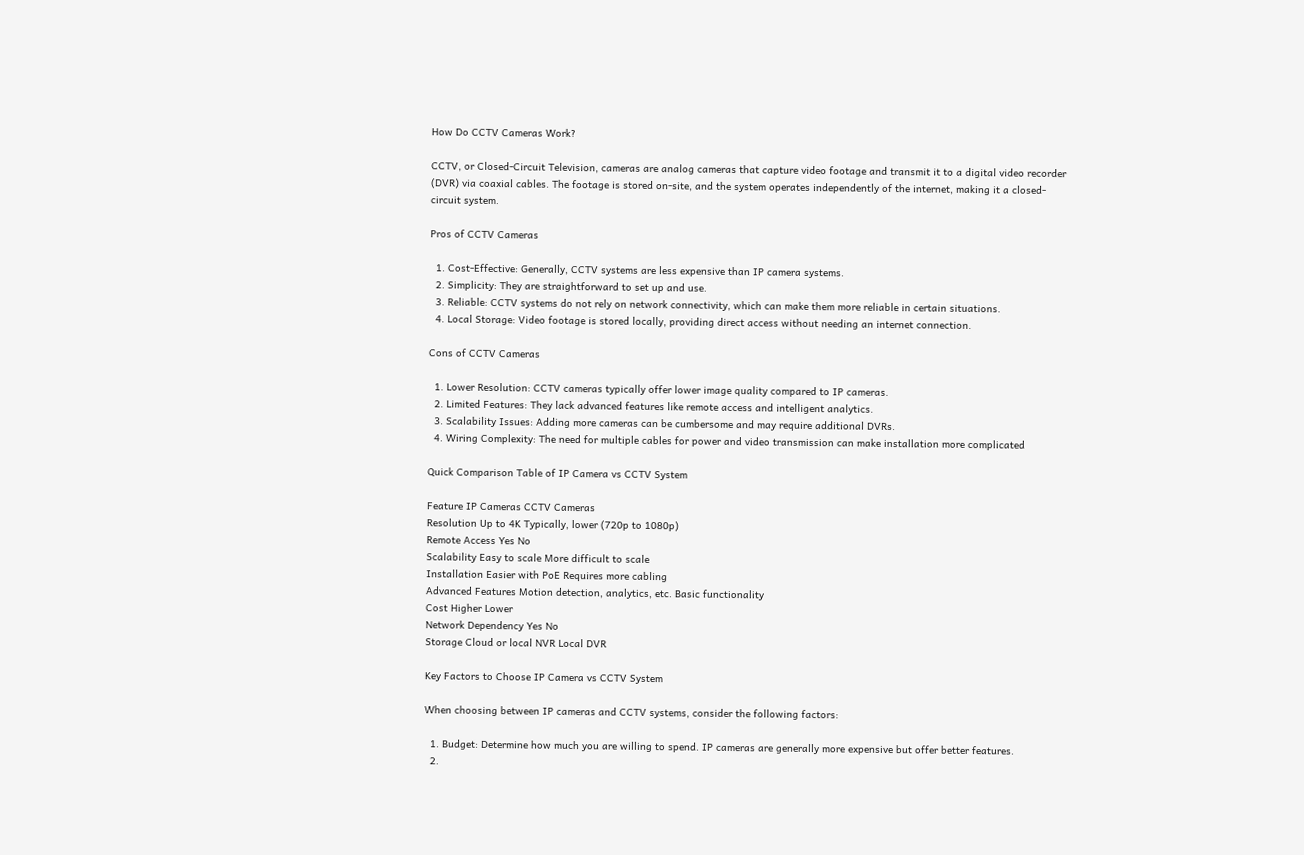How Do CCTV Cameras Work?

CCTV, or Closed-Circuit Television, cameras are analog cameras that capture video footage and transmit it to a digital video recorder (DVR) via coaxial cables. The footage is stored on-site, and the system operates independently of the internet, making it a closed-circuit system.

Pros of CCTV Cameras

  1. Cost-Effective: Generally, CCTV systems are less expensive than IP camera systems.
  2. Simplicity: They are straightforward to set up and use.
  3. Reliable: CCTV systems do not rely on network connectivity, which can make them more reliable in certain situations.
  4. Local Storage: Video footage is stored locally, providing direct access without needing an internet connection.

Cons of CCTV Cameras

  1. Lower Resolution: CCTV cameras typically offer lower image quality compared to IP cameras.
  2. Limited Features: They lack advanced features like remote access and intelligent analytics.
  3. Scalability Issues: Adding more cameras can be cumbersome and may require additional DVRs.
  4. Wiring Complexity: The need for multiple cables for power and video transmission can make installation more complicated

Quick Comparison Table of IP Camera vs CCTV System

Feature IP Cameras CCTV Cameras
Resolution Up to 4K Typically, lower (720p to 1080p)
Remote Access Yes No
Scalability Easy to scale More difficult to scale
Installation Easier with PoE Requires more cabling
Advanced Features Motion detection, analytics, etc. Basic functionality
Cost Higher Lower
Network Dependency Yes No
Storage Cloud or local NVR Local DVR

Key Factors to Choose IP Camera vs CCTV System

When choosing between IP cameras and CCTV systems, consider the following factors:

  1. Budget: Determine how much you are willing to spend. IP cameras are generally more expensive but offer better features.
  2.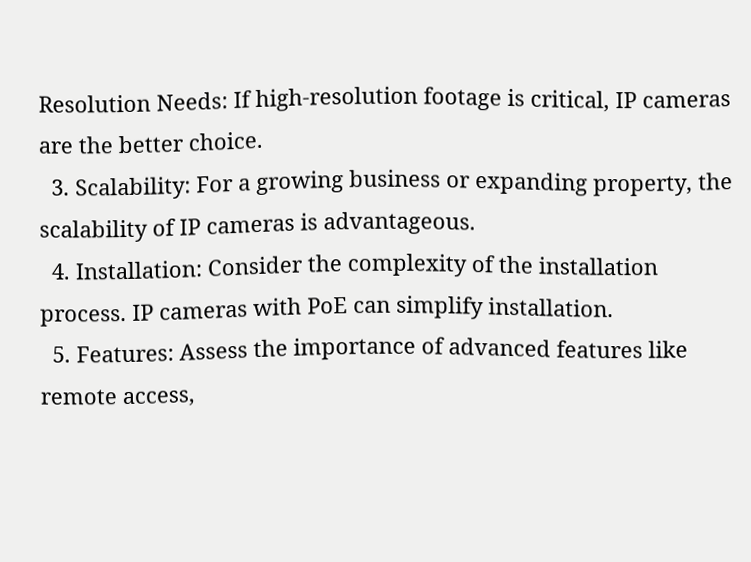Resolution Needs: If high-resolution footage is critical, IP cameras are the better choice.
  3. Scalability: For a growing business or expanding property, the scalability of IP cameras is advantageous.
  4. Installation: Consider the complexity of the installation process. IP cameras with PoE can simplify installation.
  5. Features: Assess the importance of advanced features like remote access,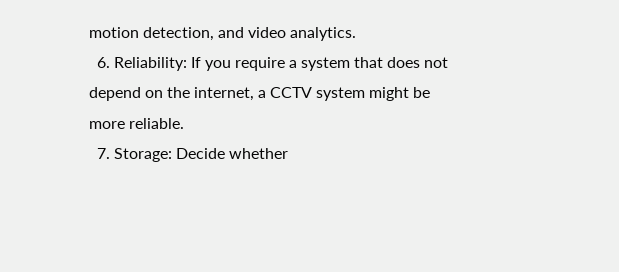motion detection, and video analytics.
  6. Reliability: If you require a system that does not depend on the internet, a CCTV system might be more reliable.
  7. Storage: Decide whether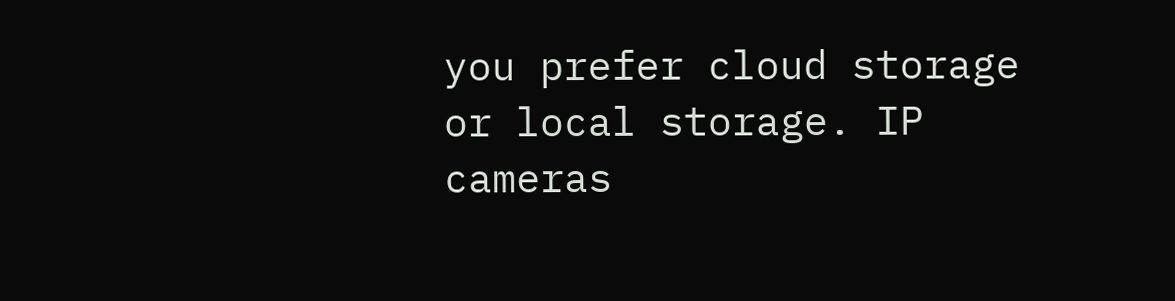you prefer cloud storage or local storage. IP cameras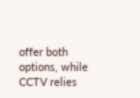offer both options, while CCTV relies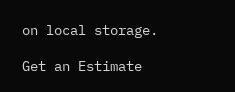on local storage.

Get an Estimate